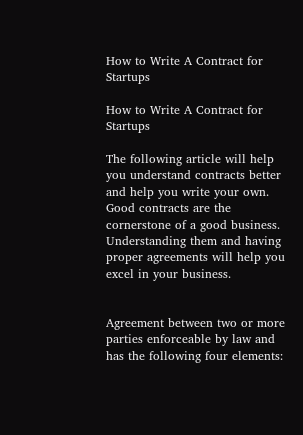How to Write A Contract for Startups

How to Write A Contract for Startups

The following article will help you understand contracts better and help you write your own. Good contracts are the cornerstone of a good business. Understanding them and having proper agreements will help you excel in your business.


Agreement between two or more parties enforceable by law and has the following four elements: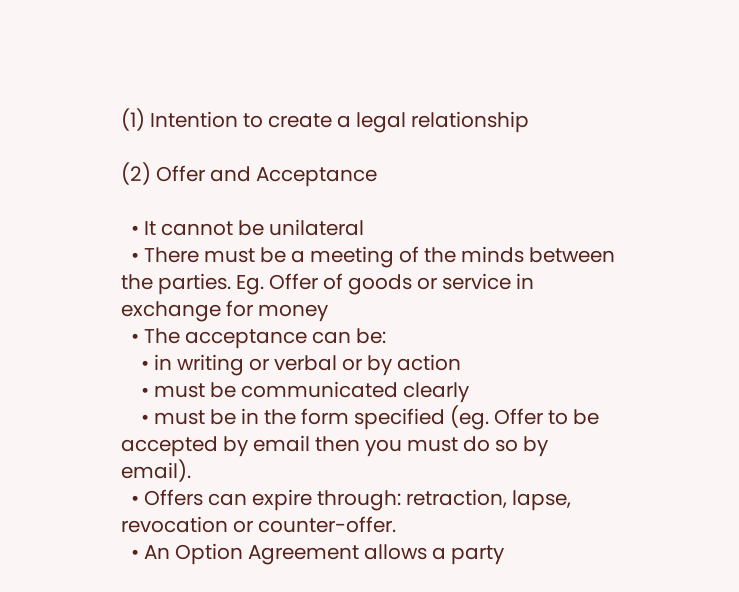(1) Intention to create a legal relationship

(2) Offer and Acceptance

  • It cannot be unilateral
  • There must be a meeting of the minds between the parties. Eg. Offer of goods or service in exchange for money
  • The acceptance can be:
    • in writing or verbal or by action
    • must be communicated clearly
    • must be in the form specified (eg. Offer to be accepted by email then you must do so by email).
  • Offers can expire through: retraction, lapse, revocation or counter-offer.
  • An Option Agreement allows a party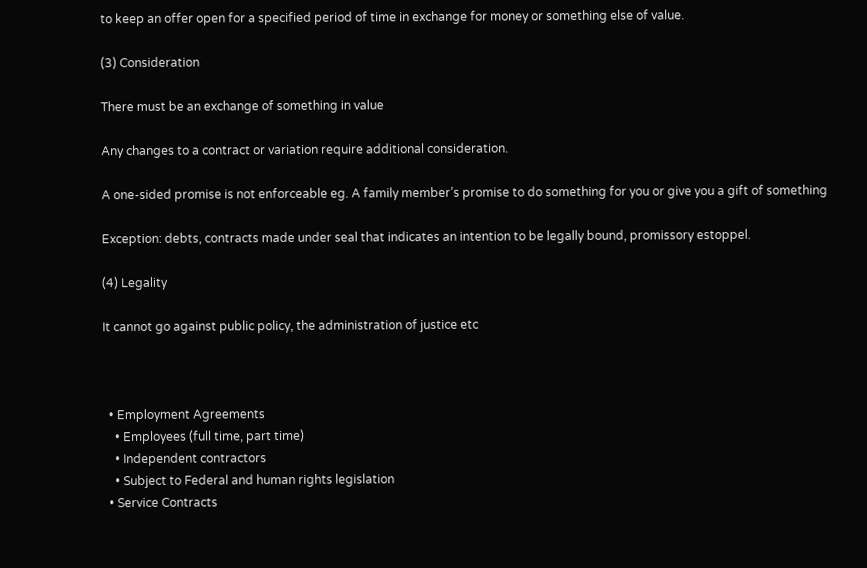to keep an offer open for a specified period of time in exchange for money or something else of value.

(3) Consideration

There must be an exchange of something in value

Any changes to a contract or variation require additional consideration.

A one-sided promise is not enforceable eg. A family member’s promise to do something for you or give you a gift of something

Exception: debts, contracts made under seal that indicates an intention to be legally bound, promissory estoppel.

(4) Legality

It cannot go against public policy, the administration of justice etc



  • Employment Agreements
    • Employees (full time, part time)
    • Independent contractors
    • Subject to Federal and human rights legislation
  • Service Contracts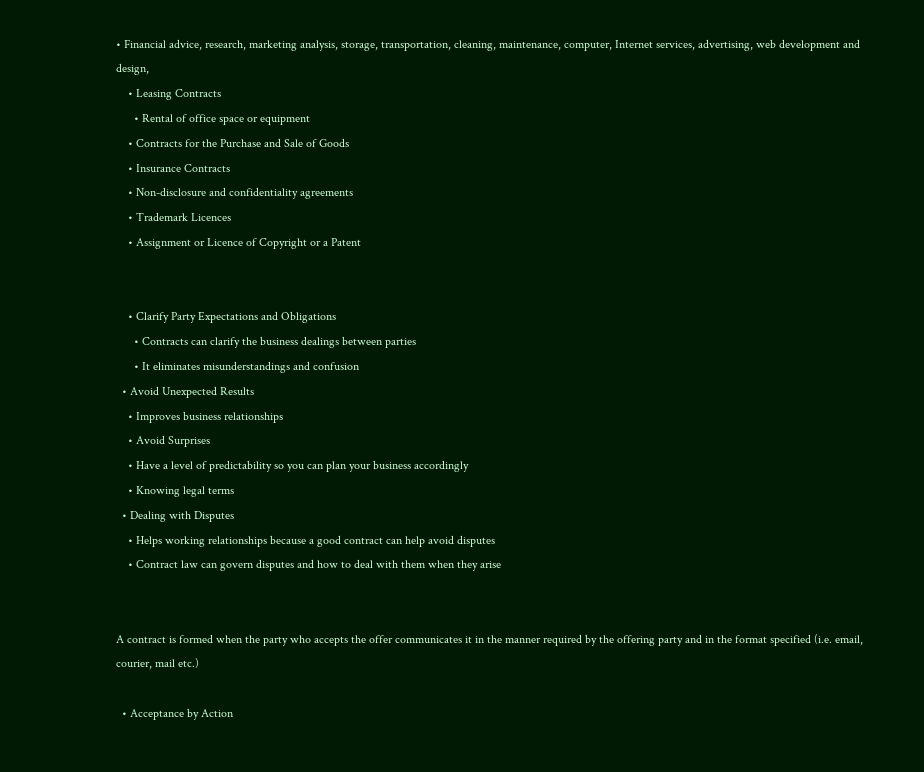• Financial advice, research, marketing analysis, storage, transportation, cleaning, maintenance, computer, Internet services, advertising, web development and design,
    • Leasing Contracts
      • Rental of office space or equipment
    • Contracts for the Purchase and Sale of Goods
    • Insurance Contracts
    • Non-disclosure and confidentiality agreements
    • Trademark Licences
    • Assignment or Licence of Copyright or a Patent


    • Clarify Party Expectations and Obligations
      • Contracts can clarify the business dealings between parties
      • It eliminates misunderstandings and confusion
  • Avoid Unexpected Results
    • Improves business relationships
    • Avoid Surprises
    • Have a level of predictability so you can plan your business accordingly
    • Knowing legal terms
  • Dealing with Disputes
    • Helps working relationships because a good contract can help avoid disputes
    • Contract law can govern disputes and how to deal with them when they arise


A contract is formed when the party who accepts the offer communicates it in the manner required by the offering party and in the format specified (i.e. email, courier, mail etc.)

  • Acceptance by Action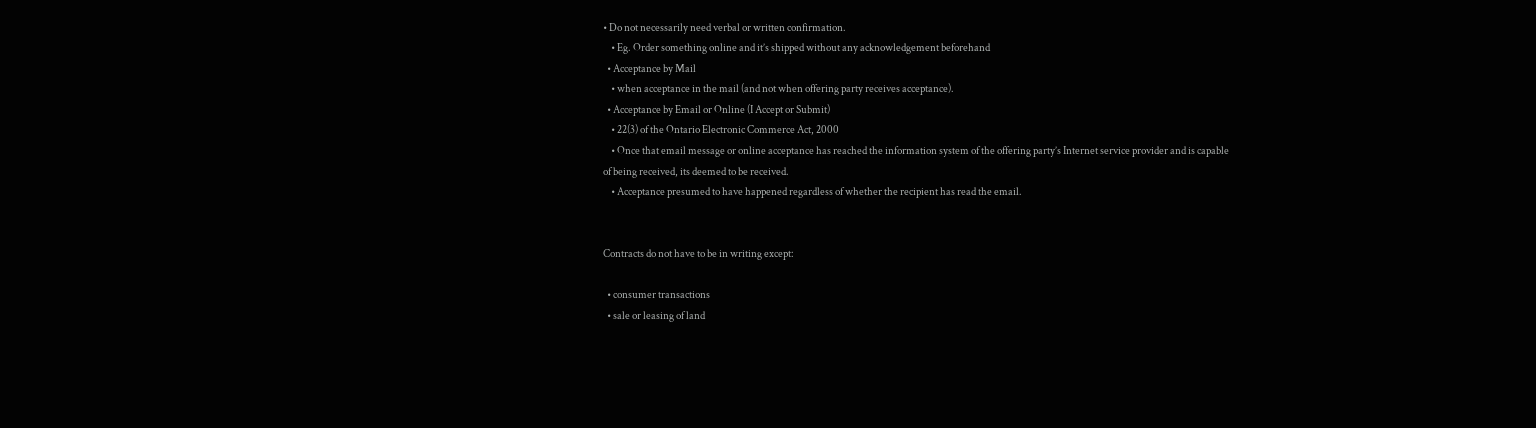• Do not necessarily need verbal or written confirmation.
    • Eg. Order something online and it’s shipped without any acknowledgement beforehand
  • Acceptance by Mail
    • when acceptance in the mail (and not when offering party receives acceptance).
  • Acceptance by Email or Online (I Accept or Submit)
    • 22(3) of the Ontario Electronic Commerce Act, 2000
    • Once that email message or online acceptance has reached the information system of the offering party’s Internet service provider and is capable of being received, its deemed to be received.
    • Acceptance presumed to have happened regardless of whether the recipient has read the email.


Contracts do not have to be in writing except:

  • consumer transactions
  • sale or leasing of land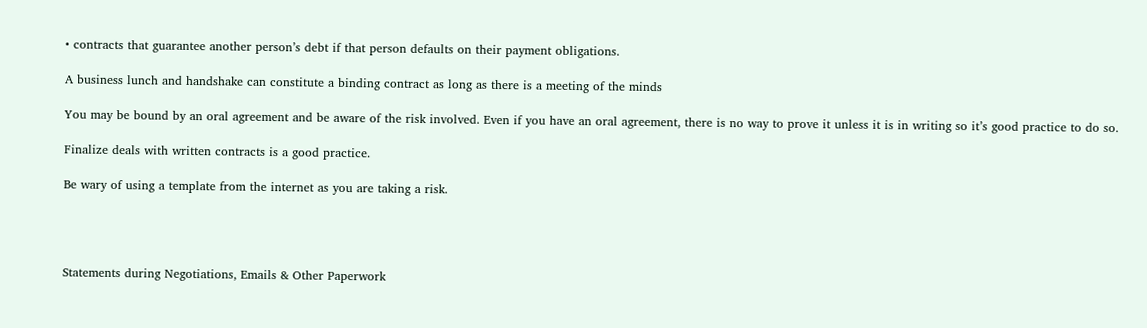• contracts that guarantee another person’s debt if that person defaults on their payment obligations.

A business lunch and handshake can constitute a binding contract as long as there is a meeting of the minds

You may be bound by an oral agreement and be aware of the risk involved. Even if you have an oral agreement, there is no way to prove it unless it is in writing so it’s good practice to do so.

Finalize deals with written contracts is a good practice.

Be wary of using a template from the internet as you are taking a risk.




Statements during Negotiations, Emails & Other Paperwork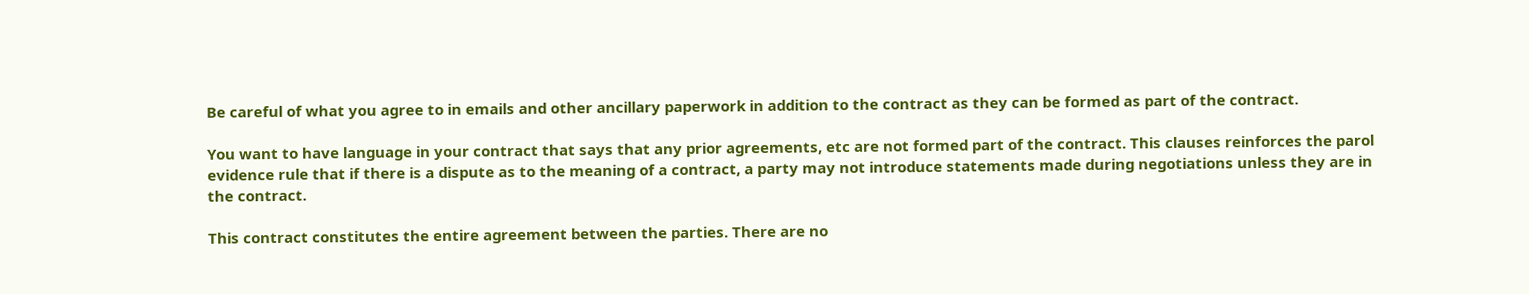Be careful of what you agree to in emails and other ancillary paperwork in addition to the contract as they can be formed as part of the contract.

You want to have language in your contract that says that any prior agreements, etc are not formed part of the contract. This clauses reinforces the parol evidence rule that if there is a dispute as to the meaning of a contract, a party may not introduce statements made during negotiations unless they are in the contract.

This contract constitutes the entire agreement between the parties. There are no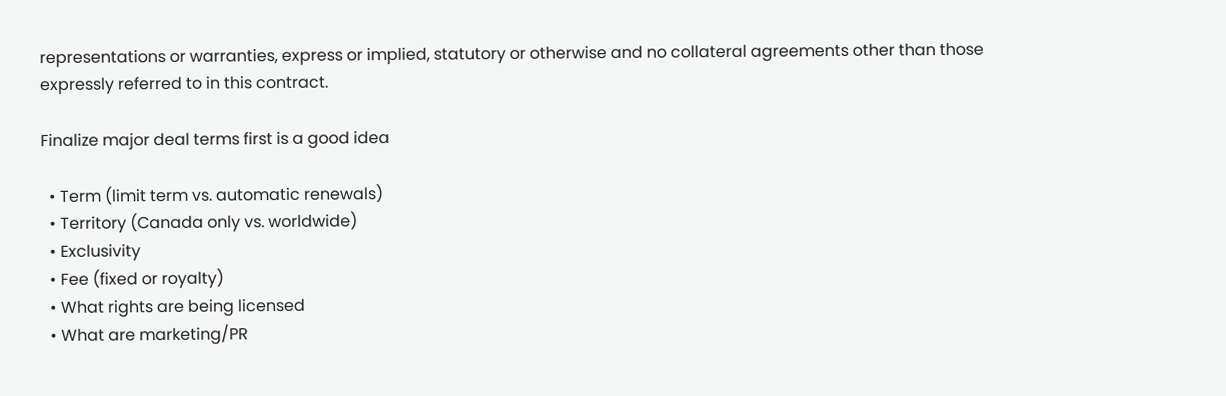representations or warranties, express or implied, statutory or otherwise and no collateral agreements other than those expressly referred to in this contract.

Finalize major deal terms first is a good idea

  • Term (limit term vs. automatic renewals)
  • Territory (Canada only vs. worldwide)
  • Exclusivity
  • Fee (fixed or royalty)
  • What rights are being licensed
  • What are marketing/PR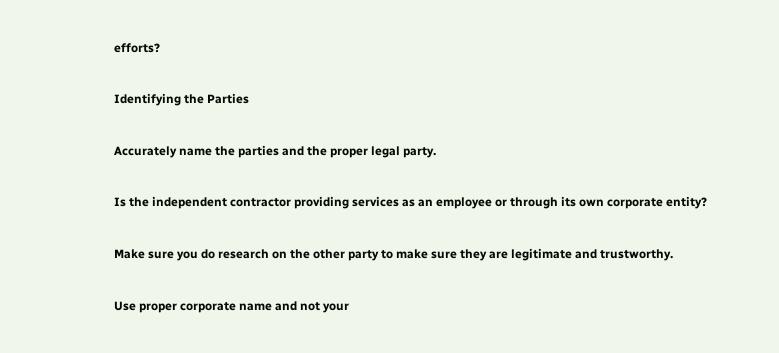efforts?

Identifying the Parties

Accurately name the parties and the proper legal party.

Is the independent contractor providing services as an employee or through its own corporate entity?

Make sure you do research on the other party to make sure they are legitimate and trustworthy.

Use proper corporate name and not your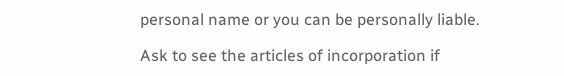personal name or you can be personally liable.

Ask to see the articles of incorporation if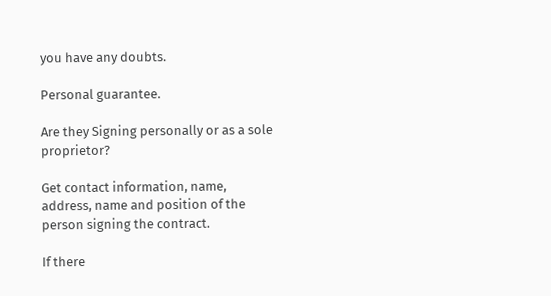you have any doubts.

Personal guarantee.

Are they Signing personally or as a sole proprietor?

Get contact information, name, address, name and position of the person signing the contract.

If there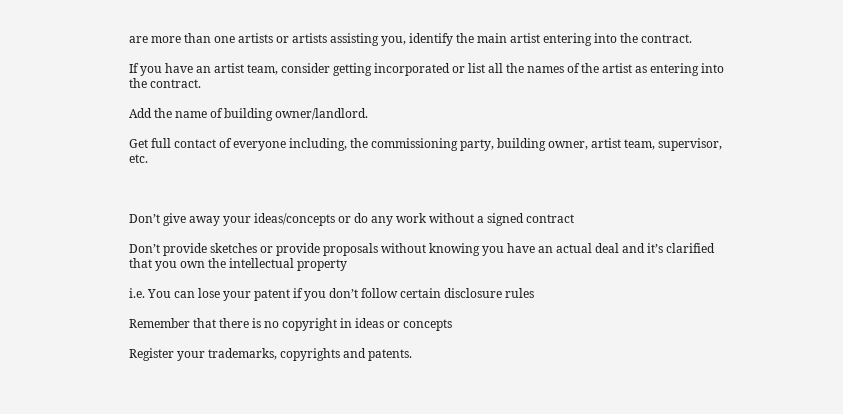are more than one artists or artists assisting you, identify the main artist entering into the contract.

If you have an artist team, consider getting incorporated or list all the names of the artist as entering into the contract.

Add the name of building owner/landlord.

Get full contact of everyone including, the commissioning party, building owner, artist team, supervisor, etc.



Don’t give away your ideas/concepts or do any work without a signed contract

Don’t provide sketches or provide proposals without knowing you have an actual deal and it’s clarified that you own the intellectual property

i.e. You can lose your patent if you don’t follow certain disclosure rules

Remember that there is no copyright in ideas or concepts

Register your trademarks, copyrights and patents.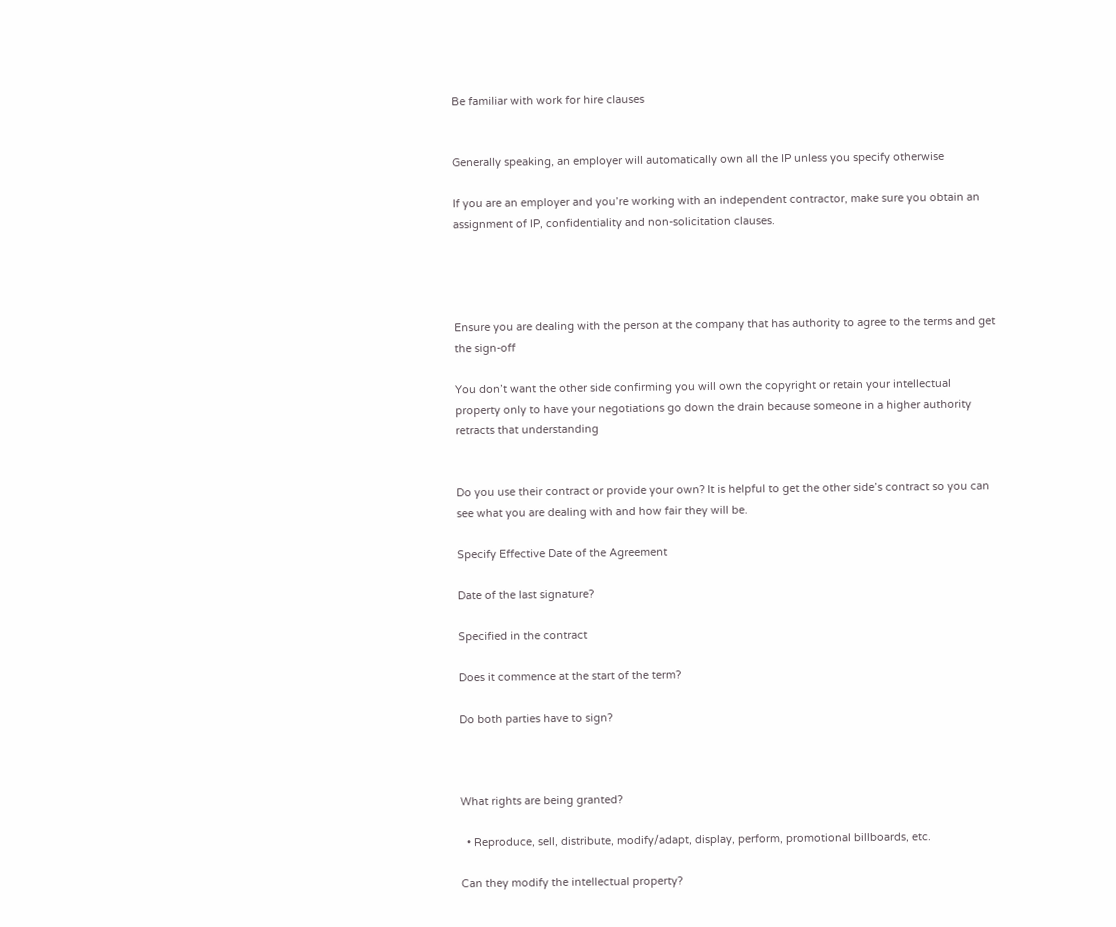Be familiar with work for hire clauses


Generally speaking, an employer will automatically own all the IP unless you specify otherwise

If you are an employer and you’re working with an independent contractor, make sure you obtain an assignment of IP, confidentiality and non-solicitation clauses.




Ensure you are dealing with the person at the company that has authority to agree to the terms and get the sign-off

You don’t want the other side confirming you will own the copyright or retain your intellectual property only to have your negotiations go down the drain because someone in a higher authority retracts that understanding


Do you use their contract or provide your own? It is helpful to get the other side’s contract so you can see what you are dealing with and how fair they will be.

Specify Effective Date of the Agreement

Date of the last signature?

Specified in the contract

Does it commence at the start of the term?

Do both parties have to sign?



What rights are being granted?

  • Reproduce, sell, distribute, modify/adapt, display, perform, promotional billboards, etc.

Can they modify the intellectual property?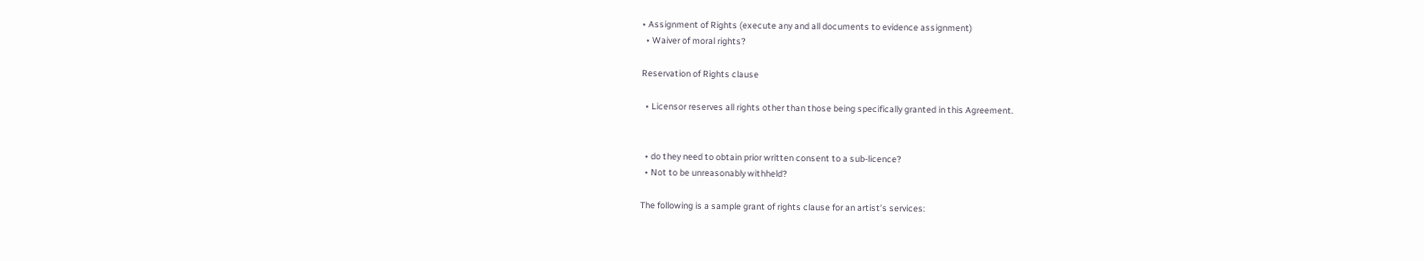• Assignment of Rights (execute any and all documents to evidence assignment)
  • Waiver of moral rights?

Reservation of Rights clause

  • Licensor reserves all rights other than those being specifically granted in this Agreement.


  • do they need to obtain prior written consent to a sub-licence?
  • Not to be unreasonably withheld?

The following is a sample grant of rights clause for an artist’s services: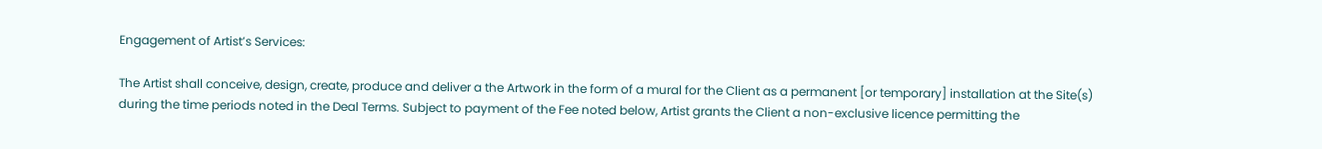Engagement of Artist’s Services:

The Artist shall conceive, design, create, produce and deliver a the Artwork in the form of a mural for the Client as a permanent [or temporary] installation at the Site(s) during the time periods noted in the Deal Terms. Subject to payment of the Fee noted below, Artist grants the Client a non-exclusive licence permitting the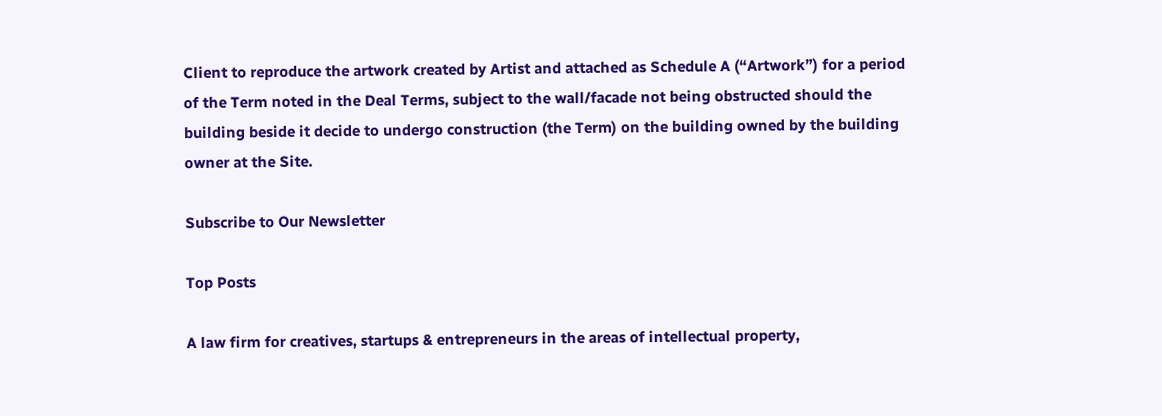Client to reproduce the artwork created by Artist and attached as Schedule A (“Artwork”) for a period of the Term noted in the Deal Terms, subject to the wall/facade not being obstructed should the building beside it decide to undergo construction (the Term) on the building owned by the building owner at the Site.

Subscribe to Our Newsletter

Top Posts

A law firm for creatives, startups & entrepreneurs in the areas of intellectual property,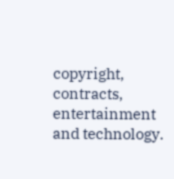copyright, contracts, entertainment and technology.